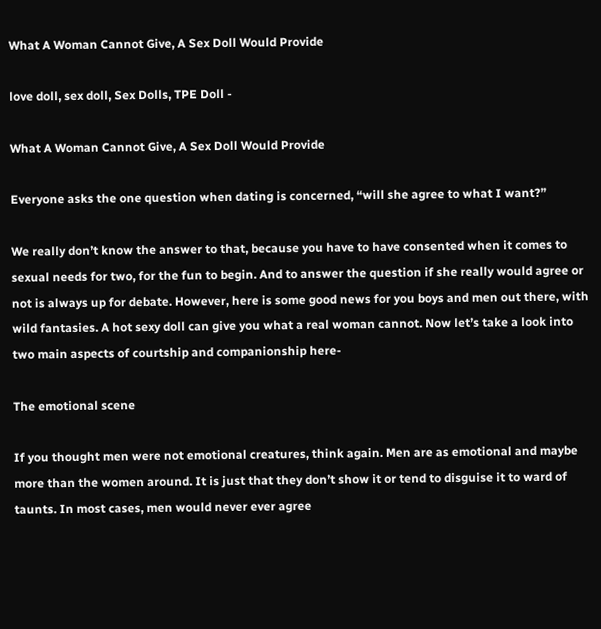What A Woman Cannot Give, A Sex Doll Would Provide

love doll, sex doll, Sex Dolls, TPE Doll -

What A Woman Cannot Give, A Sex Doll Would Provide

Everyone asks the one question when dating is concerned, “will she agree to what I want?”

We really don’t know the answer to that, because you have to have consented when it comes to sexual needs for two, for the fun to begin. And to answer the question if she really would agree or not is always up for debate. However, here is some good news for you boys and men out there, with wild fantasies. A hot sexy doll can give you what a real woman cannot. Now let’s take a look into two main aspects of courtship and companionship here-

The emotional scene

If you thought men were not emotional creatures, think again. Men are as emotional and maybe more than the women around. It is just that they don’t show it or tend to disguise it to ward of taunts. In most cases, men would never ever agree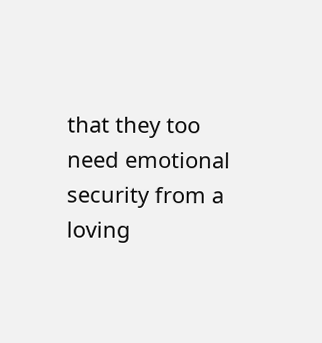that they too need emotional security from a loving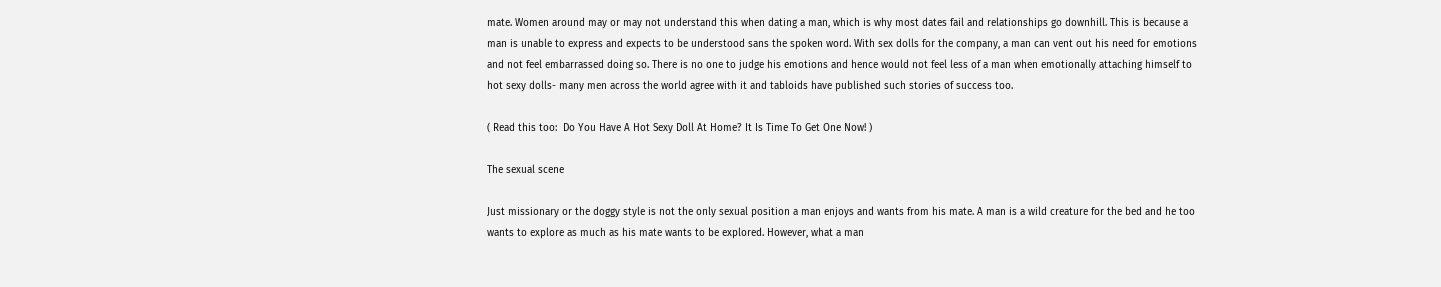mate. Women around may or may not understand this when dating a man, which is why most dates fail and relationships go downhill. This is because a man is unable to express and expects to be understood sans the spoken word. With sex dolls for the company, a man can vent out his need for emotions and not feel embarrassed doing so. There is no one to judge his emotions and hence would not feel less of a man when emotionally attaching himself to hot sexy dolls- many men across the world agree with it and tabloids have published such stories of success too.

( Read this too:  Do You Have A Hot Sexy Doll At Home? It Is Time To Get One Now! )

The sexual scene

Just missionary or the doggy style is not the only sexual position a man enjoys and wants from his mate. A man is a wild creature for the bed and he too wants to explore as much as his mate wants to be explored. However, what a man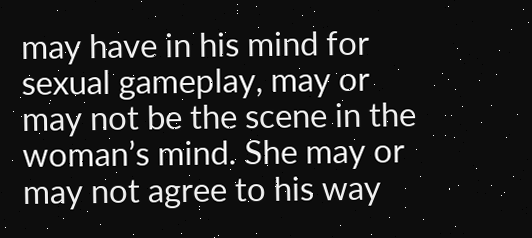may have in his mind for sexual gameplay, may or may not be the scene in the woman’s mind. She may or may not agree to his way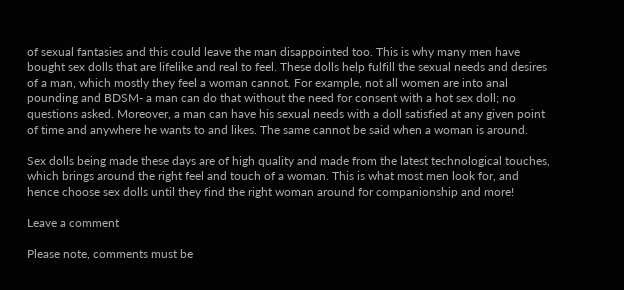of sexual fantasies and this could leave the man disappointed too. This is why many men have bought sex dolls that are lifelike and real to feel. These dolls help fulfill the sexual needs and desires of a man, which mostly they feel a woman cannot. For example, not all women are into anal pounding and BDSM- a man can do that without the need for consent with a hot sex doll; no questions asked. Moreover, a man can have his sexual needs with a doll satisfied at any given point of time and anywhere he wants to and likes. The same cannot be said when a woman is around.

Sex dolls being made these days are of high quality and made from the latest technological touches, which brings around the right feel and touch of a woman. This is what most men look for, and hence choose sex dolls until they find the right woman around for companionship and more!

Leave a comment

Please note, comments must be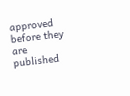approved before they are published